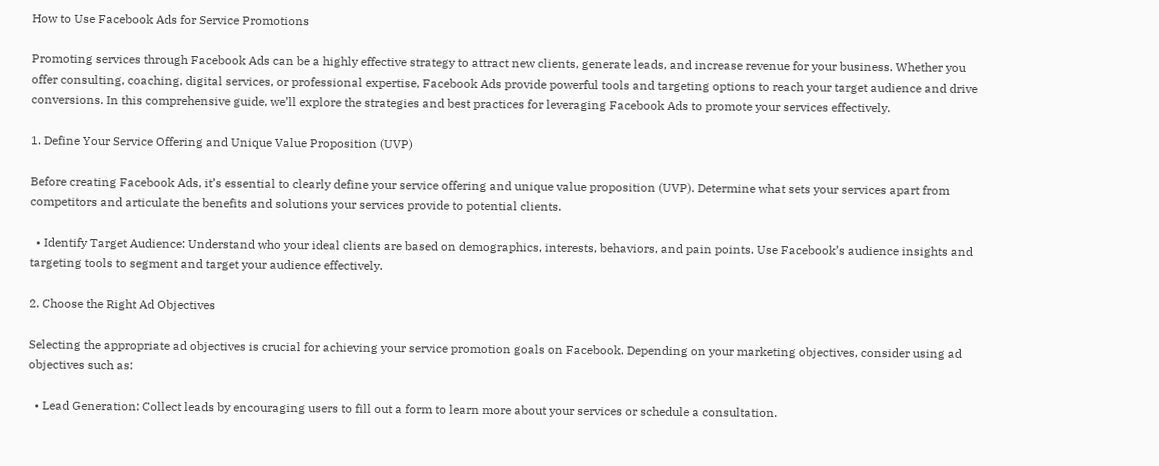How to Use Facebook Ads for Service Promotions

Promoting services through Facebook Ads can be a highly effective strategy to attract new clients, generate leads, and increase revenue for your business. Whether you offer consulting, coaching, digital services, or professional expertise, Facebook Ads provide powerful tools and targeting options to reach your target audience and drive conversions. In this comprehensive guide, we’ll explore the strategies and best practices for leveraging Facebook Ads to promote your services effectively.

1. Define Your Service Offering and Unique Value Proposition (UVP)

Before creating Facebook Ads, it’s essential to clearly define your service offering and unique value proposition (UVP). Determine what sets your services apart from competitors and articulate the benefits and solutions your services provide to potential clients.

  • Identify Target Audience: Understand who your ideal clients are based on demographics, interests, behaviors, and pain points. Use Facebook’s audience insights and targeting tools to segment and target your audience effectively.

2. Choose the Right Ad Objectives

Selecting the appropriate ad objectives is crucial for achieving your service promotion goals on Facebook. Depending on your marketing objectives, consider using ad objectives such as:

  • Lead Generation: Collect leads by encouraging users to fill out a form to learn more about your services or schedule a consultation.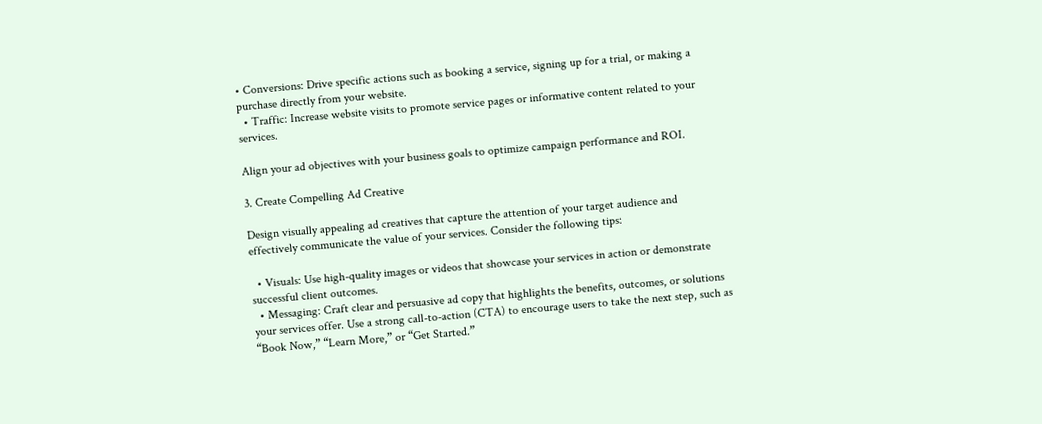• Conversions: Drive specific actions such as booking a service, signing up for a trial, or making a purchase directly from your website.
  • Traffic: Increase website visits to promote service pages or informative content related to your services.

Align your ad objectives with your business goals to optimize campaign performance and ROI.

3. Create Compelling Ad Creative

Design visually appealing ad creatives that capture the attention of your target audience and effectively communicate the value of your services. Consider the following tips:

  • Visuals: Use high-quality images or videos that showcase your services in action or demonstrate successful client outcomes.
  • Messaging: Craft clear and persuasive ad copy that highlights the benefits, outcomes, or solutions your services offer. Use a strong call-to-action (CTA) to encourage users to take the next step, such as “Book Now,” “Learn More,” or “Get Started.”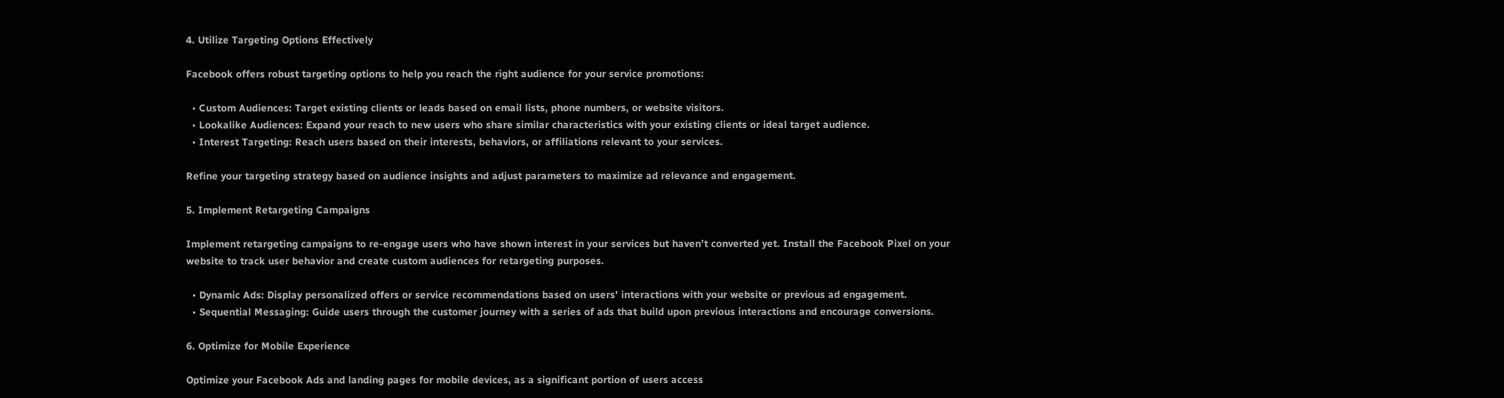4. Utilize Targeting Options Effectively

Facebook offers robust targeting options to help you reach the right audience for your service promotions:

  • Custom Audiences: Target existing clients or leads based on email lists, phone numbers, or website visitors.
  • Lookalike Audiences: Expand your reach to new users who share similar characteristics with your existing clients or ideal target audience.
  • Interest Targeting: Reach users based on their interests, behaviors, or affiliations relevant to your services.

Refine your targeting strategy based on audience insights and adjust parameters to maximize ad relevance and engagement.

5. Implement Retargeting Campaigns

Implement retargeting campaigns to re-engage users who have shown interest in your services but haven’t converted yet. Install the Facebook Pixel on your website to track user behavior and create custom audiences for retargeting purposes.

  • Dynamic Ads: Display personalized offers or service recommendations based on users’ interactions with your website or previous ad engagement.
  • Sequential Messaging: Guide users through the customer journey with a series of ads that build upon previous interactions and encourage conversions.

6. Optimize for Mobile Experience

Optimize your Facebook Ads and landing pages for mobile devices, as a significant portion of users access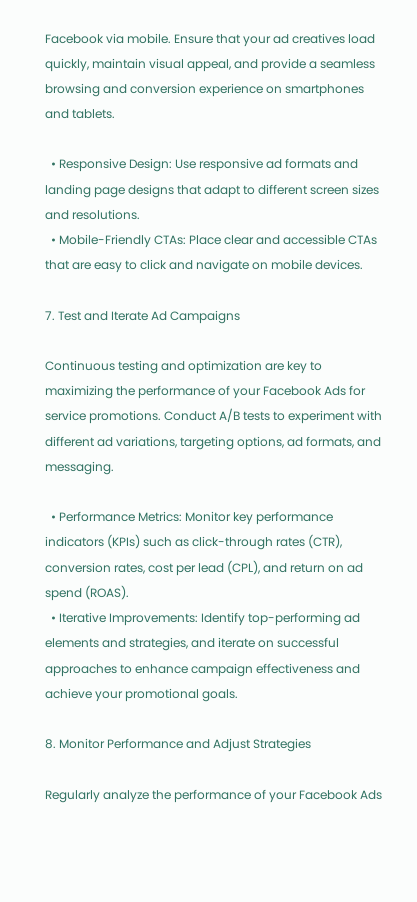Facebook via mobile. Ensure that your ad creatives load quickly, maintain visual appeal, and provide a seamless browsing and conversion experience on smartphones and tablets.

  • Responsive Design: Use responsive ad formats and landing page designs that adapt to different screen sizes and resolutions.
  • Mobile-Friendly CTAs: Place clear and accessible CTAs that are easy to click and navigate on mobile devices.

7. Test and Iterate Ad Campaigns

Continuous testing and optimization are key to maximizing the performance of your Facebook Ads for service promotions. Conduct A/B tests to experiment with different ad variations, targeting options, ad formats, and messaging.

  • Performance Metrics: Monitor key performance indicators (KPIs) such as click-through rates (CTR), conversion rates, cost per lead (CPL), and return on ad spend (ROAS).
  • Iterative Improvements: Identify top-performing ad elements and strategies, and iterate on successful approaches to enhance campaign effectiveness and achieve your promotional goals.

8. Monitor Performance and Adjust Strategies

Regularly analyze the performance of your Facebook Ads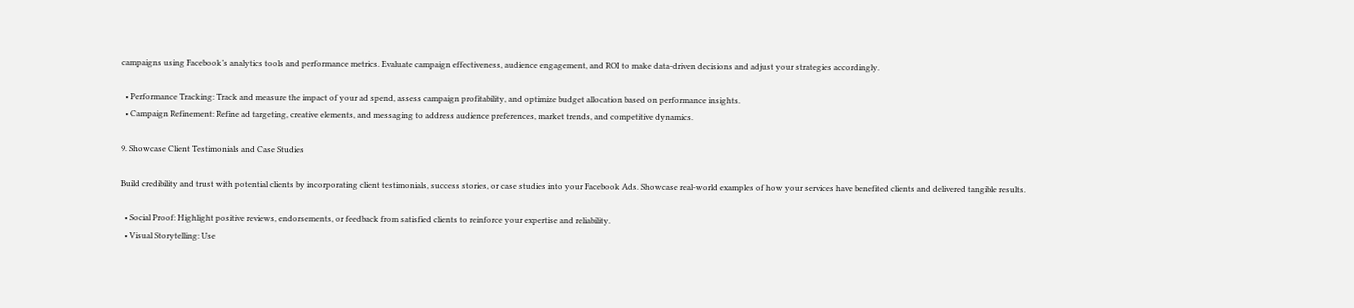campaigns using Facebook’s analytics tools and performance metrics. Evaluate campaign effectiveness, audience engagement, and ROI to make data-driven decisions and adjust your strategies accordingly.

  • Performance Tracking: Track and measure the impact of your ad spend, assess campaign profitability, and optimize budget allocation based on performance insights.
  • Campaign Refinement: Refine ad targeting, creative elements, and messaging to address audience preferences, market trends, and competitive dynamics.

9. Showcase Client Testimonials and Case Studies

Build credibility and trust with potential clients by incorporating client testimonials, success stories, or case studies into your Facebook Ads. Showcase real-world examples of how your services have benefited clients and delivered tangible results.

  • Social Proof: Highlight positive reviews, endorsements, or feedback from satisfied clients to reinforce your expertise and reliability.
  • Visual Storytelling: Use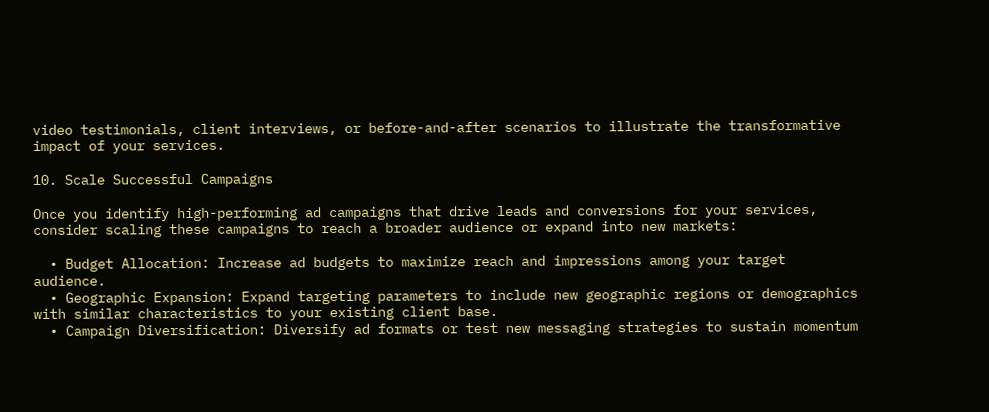video testimonials, client interviews, or before-and-after scenarios to illustrate the transformative impact of your services.

10. Scale Successful Campaigns

Once you identify high-performing ad campaigns that drive leads and conversions for your services, consider scaling these campaigns to reach a broader audience or expand into new markets:

  • Budget Allocation: Increase ad budgets to maximize reach and impressions among your target audience.
  • Geographic Expansion: Expand targeting parameters to include new geographic regions or demographics with similar characteristics to your existing client base.
  • Campaign Diversification: Diversify ad formats or test new messaging strategies to sustain momentum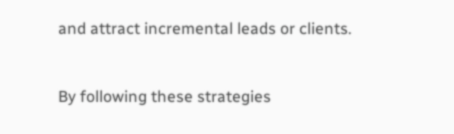and attract incremental leads or clients.


By following these strategies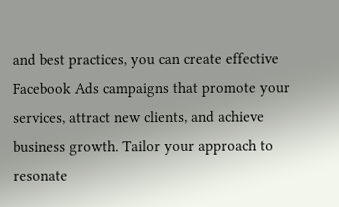and best practices, you can create effective Facebook Ads campaigns that promote your services, attract new clients, and achieve business growth. Tailor your approach to resonate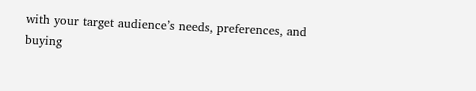with your target audience’s needs, preferences, and buying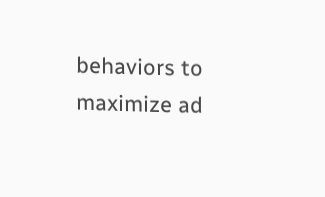behaviors to maximize ad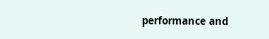performance and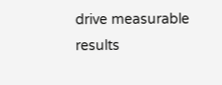drive measurable results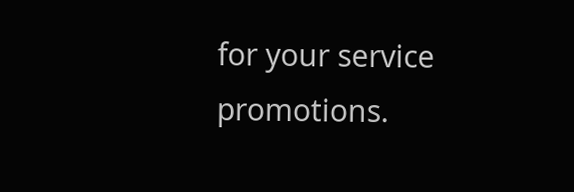for your service promotions.